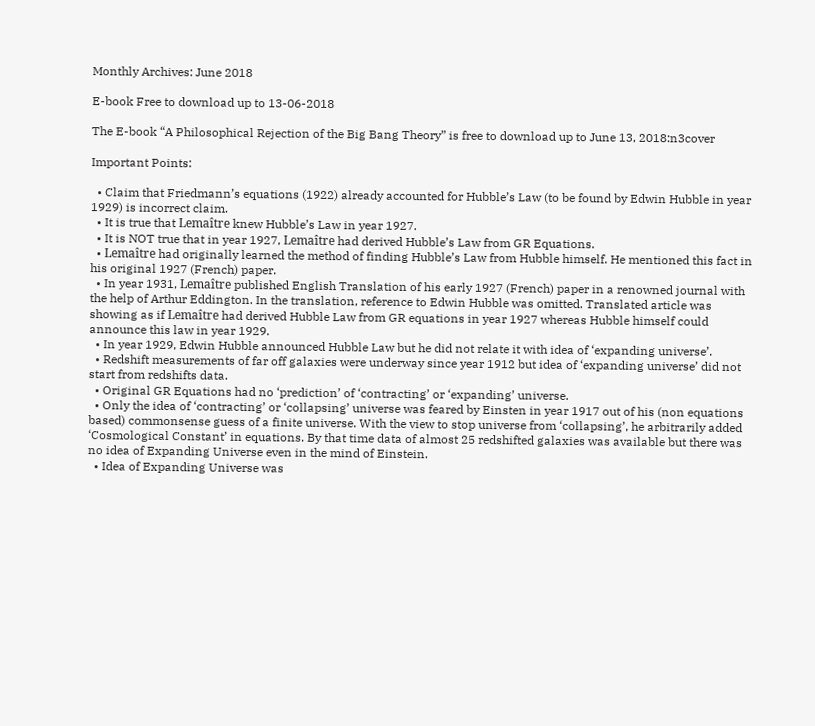Monthly Archives: June 2018

E-book Free to download up to 13-06-2018

The E-book “A Philosophical Rejection of the Big Bang Theory” is free to download up to June 13, 2018:n3cover

Important Points:

  • Claim that Friedmann’s equations (1922) already accounted for Hubble’s Law (to be found by Edwin Hubble in year 1929) is incorrect claim.
  • It is true that Lemaître knew Hubble’s Law in year 1927.
  • It is NOT true that in year 1927, Lemaître had derived Hubble’s Law from GR Equations.
  • Lemaître had originally learned the method of finding Hubble’s Law from Hubble himself. He mentioned this fact in his original 1927 (French) paper.
  • In year 1931, Lemaître published English Translation of his early 1927 (French) paper in a renowned journal with the help of Arthur Eddington. In the translation, reference to Edwin Hubble was omitted. Translated article was showing as if Lemaître had derived Hubble Law from GR equations in year 1927 whereas Hubble himself could announce this law in year 1929.
  • In year 1929, Edwin Hubble announced Hubble Law but he did not relate it with idea of ‘expanding universe’.
  • Redshift measurements of far off galaxies were underway since year 1912 but idea of ‘expanding universe’ did not start from redshifts data.
  • Original GR Equations had no ‘prediction’ of ‘contracting’ or ‘expanding’ universe.
  • Only the idea of ‘contracting’ or ‘collapsing’ universe was feared by Einsten in year 1917 out of his (non equations based) commonsense guess of a finite universe. With the view to stop universe from ‘collapsing’, he arbitrarily added ‘Cosmological Constant’ in equations. By that time data of almost 25 redshifted galaxies was available but there was no idea of Expanding Universe even in the mind of Einstein.
  • Idea of Expanding Universe was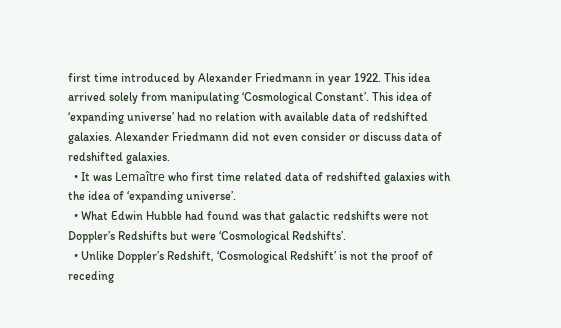first time introduced by Alexander Friedmann in year 1922. This idea arrived solely from manipulating ‘Cosmological Constant’. This idea of ‘expanding universe’ had no relation with available data of redshifted galaxies. Alexander Friedmann did not even consider or discuss data of redshifted galaxies.
  • It was Lemaître who first time related data of redshifted galaxies with the idea of ‘expanding universe’.
  • What Edwin Hubble had found was that galactic redshifts were not Doppler’s Redshifts but were ‘Cosmological Redshifts’.
  • Unlike Doppler’s Redshift, ‘Cosmological Redshift’ is not the proof of receding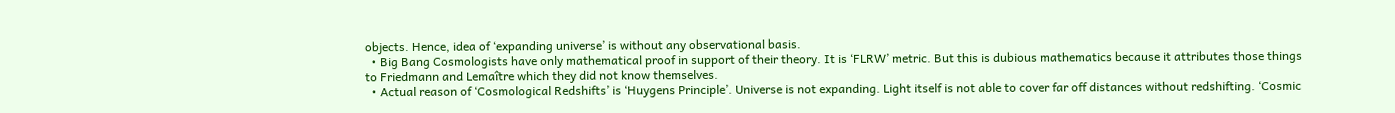objects. Hence, idea of ‘expanding universe’ is without any observational basis.
  • Big Bang Cosmologists have only mathematical proof in support of their theory. It is ‘FLRW’ metric. But this is dubious mathematics because it attributes those things to Friedmann and Lemaître which they did not know themselves.
  • Actual reason of ‘Cosmological Redshifts’ is ‘Huygens Principle’. Universe is not expanding. Light itself is not able to cover far off distances without redshifting. ‘Cosmic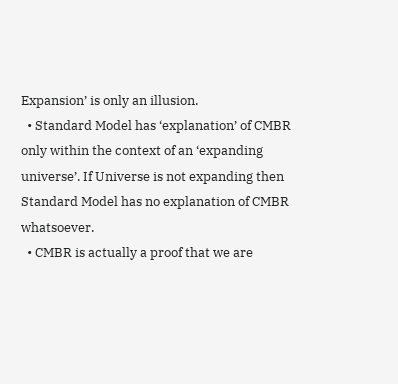Expansion’ is only an illusion.
  • Standard Model has ‘explanation’ of CMBR only within the context of an ‘expanding universe’. If Universe is not expanding then Standard Model has no explanation of CMBR whatsoever.
  • CMBR is actually a proof that we are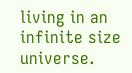living in an infinite size universe.